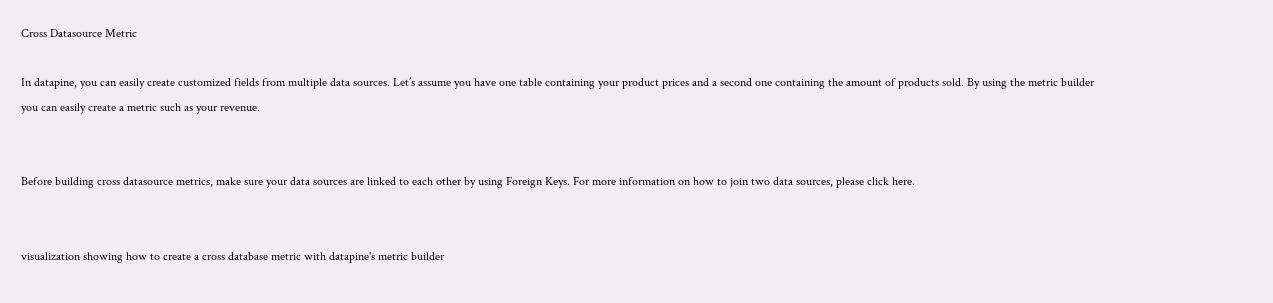Cross Datasource Metric

In datapine, you can easily create customized fields from multiple data sources. Let’s assume you have one table containing your product prices and a second one containing the amount of products sold. By using the metric builder you can easily create a metric such as your revenue.


Before building cross datasource metrics, make sure your data sources are linked to each other by using Foreign Keys. For more information on how to join two data sources, please click here.


visualization showing how to create a cross database metric with datapine's metric builder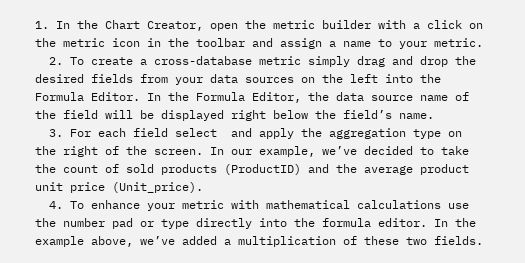1. In the Chart Creator, open the metric builder with a click on the metric icon in the toolbar and assign a name to your metric.
  2. To create a cross-database metric simply drag and drop the desired fields from your data sources on the left into the Formula Editor. In the Formula Editor, the data source name of the field will be displayed right below the field’s name.
  3. For each field select  and apply the aggregation type on the right of the screen. In our example, we’ve decided to take the count of sold products (ProductID) and the average product unit price (Unit_price).
  4. To enhance your metric with mathematical calculations use the number pad or type directly into the formula editor. In the example above, we’ve added a multiplication of these two fields.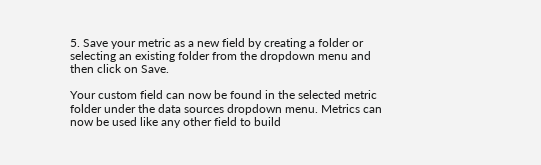5. Save your metric as a new field by creating a folder or selecting an existing folder from the dropdown menu and then click on Save.

Your custom field can now be found in the selected metric folder under the data sources dropdown menu. Metrics can now be used like any other field to build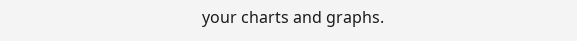your charts and graphs.